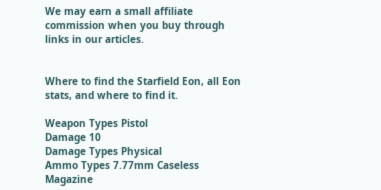We may earn a small affiliate commission when you buy through links in our articles.


Where to find the Starfield Eon, all Eon stats, and where to find it.

Weapon Types Pistol
Damage 10
Damage Types Physical
Ammo Types 7.77mm Caseless
Magazine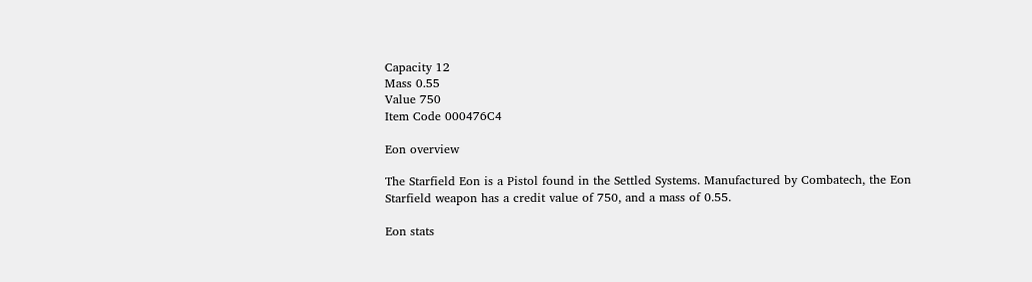Capacity 12
Mass 0.55
Value 750
Item Code 000476C4

Eon overview

The Starfield Eon is a Pistol found in the Settled Systems. Manufactured by Combatech, the Eon Starfield weapon has a credit value of 750, and a mass of 0.55.

Eon stats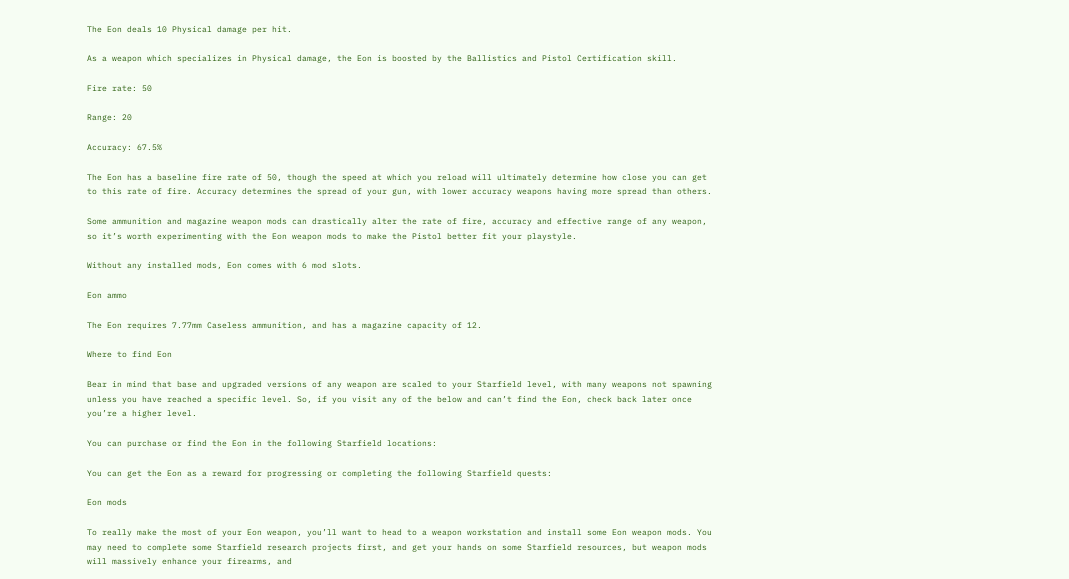The Eon deals 10 Physical damage per hit.

As a weapon which specializes in Physical damage, the Eon is boosted by the Ballistics and Pistol Certification skill.

Fire rate: 50

Range: 20

Accuracy: 67.5%

The Eon has a baseline fire rate of 50, though the speed at which you reload will ultimately determine how close you can get to this rate of fire. Accuracy determines the spread of your gun, with lower accuracy weapons having more spread than others.

Some ammunition and magazine weapon mods can drastically alter the rate of fire, accuracy and effective range of any weapon, so it’s worth experimenting with the Eon weapon mods to make the Pistol better fit your playstyle.

Without any installed mods, Eon comes with 6 mod slots.

Eon ammo

The Eon requires 7.77mm Caseless ammunition, and has a magazine capacity of 12.

Where to find Eon

Bear in mind that base and upgraded versions of any weapon are scaled to your Starfield level, with many weapons not spawning unless you have reached a specific level. So, if you visit any of the below and can’t find the Eon, check back later once you’re a higher level.

You can purchase or find the Eon in the following Starfield locations:

You can get the Eon as a reward for progressing or completing the following Starfield quests:

Eon mods

To really make the most of your Eon weapon, you’ll want to head to a weapon workstation and install some Eon weapon mods. You may need to complete some Starfield research projects first, and get your hands on some Starfield resources, but weapon mods will massively enhance your firearms, and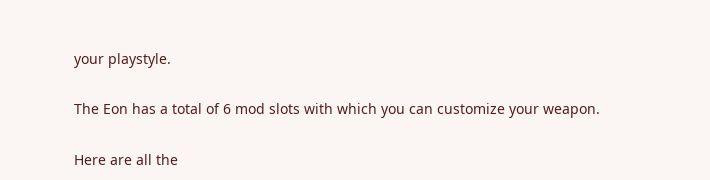your playstyle.

The Eon has a total of 6 mod slots with which you can customize your weapon.

Here are all the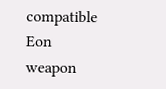compatible Eon weapon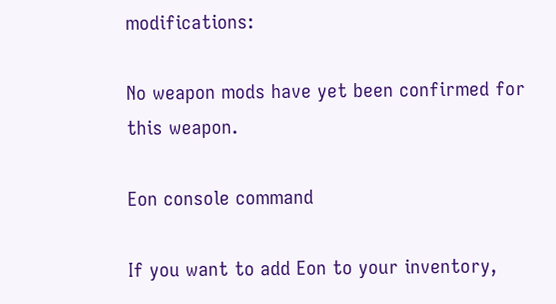modifications:

No weapon mods have yet been confirmed for this weapon.

Eon console command

If you want to add Eon to your inventory,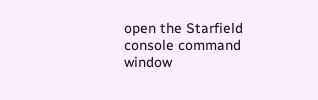open the Starfield console command window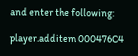and enter the following:

player.additem 000476C4